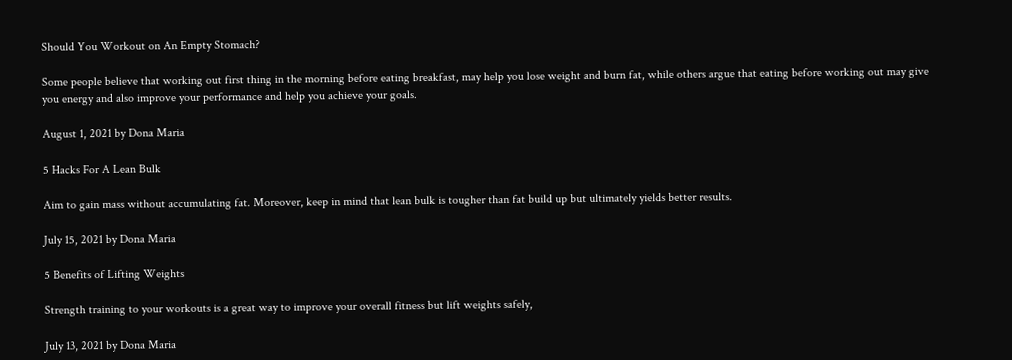Should You Workout on An Empty Stomach?

Some people believe that working out first thing in the morning before eating breakfast, may help you lose weight and burn fat, while others argue that eating before working out may give you energy and also improve your performance and help you achieve your goals.

August 1, 2021 by Dona Maria

5 Hacks For A Lean Bulk

Aim to gain mass without accumulating fat. Moreover, keep in mind that lean bulk is tougher than fat build up but ultimately yields better results.

July 15, 2021 by Dona Maria

5 Benefits of Lifting Weights

Strength training to your workouts is a great way to improve your overall fitness but lift weights safely,

July 13, 2021 by Dona Maria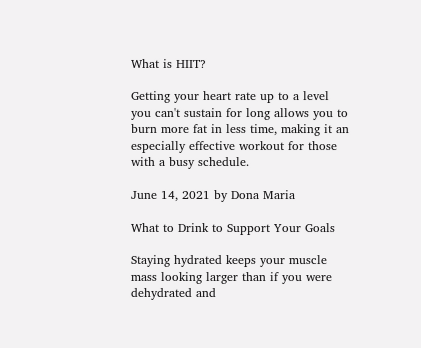What is HIIT?

Getting your heart rate up to a level you can't sustain for long allows you to burn more fat in less time, making it an especially effective workout for those with a busy schedule.

June 14, 2021 by Dona Maria

What to Drink to Support Your Goals

Staying hydrated keeps your muscle mass looking larger than if you were dehydrated and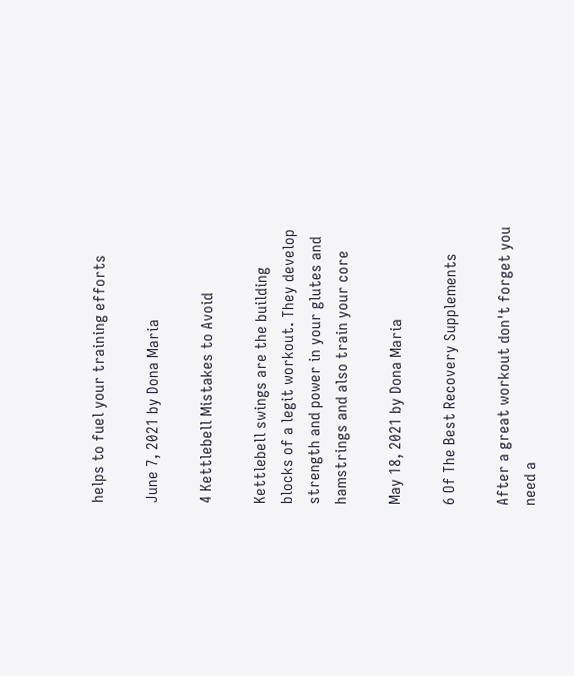helps to fuel your training efforts

June 7, 2021 by Dona Maria

4 Kettlebell Mistakes to Avoid

Kettlebell swings are the building blocks of a legit workout. They develop strength and power in your glutes and hamstrings and also train your core

May 18, 2021 by Dona Maria

6 Of The Best Recovery Supplements

After a great workout don't forget you need a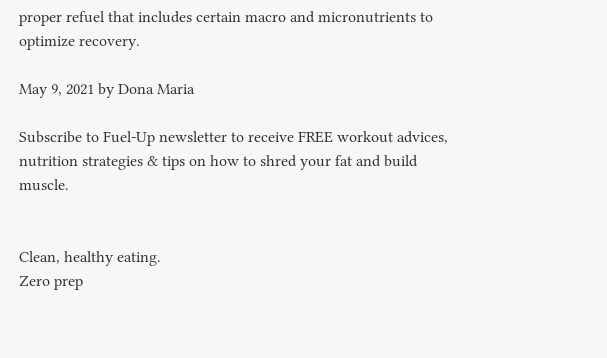proper refuel that includes certain macro and micronutrients to optimize recovery.

May 9, 2021 by Dona Maria

Subscribe to Fuel-Up newsletter to receive FREE workout advices, nutrition strategies & tips on how to shred your fat and build muscle.


Clean, healthy eating.
Zero prep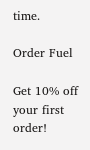time.

Order Fuel

Get 10% off your first order!